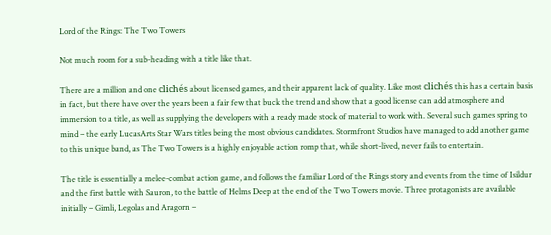Lord of the Rings: The Two Towers

Not much room for a sub-heading with a title like that.

There are a million and one clichés about licensed games, and their apparent lack of quality. Like most clichés this has a certain basis in fact, but there have over the years been a fair few that buck the trend and show that a good license can add atmosphere and immersion to a title, as well as supplying the developers with a ready made stock of material to work with. Several such games spring to mind – the early LucasArts Star Wars titles being the most obvious candidates. Stormfront Studios have managed to add another game to this unique band, as The Two Towers is a highly enjoyable action romp that, while short-lived, never fails to entertain.

The title is essentially a melee-combat action game, and follows the familiar Lord of the Rings story and events from the time of Isildur and the first battle with Sauron, to the battle of Helms Deep at the end of the Two Towers movie. Three protagonists are available initially – Gimli, Legolas and Aragorn –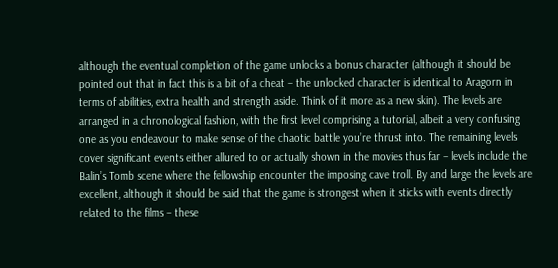although the eventual completion of the game unlocks a bonus character (although it should be pointed out that in fact this is a bit of a cheat – the unlocked character is identical to Aragorn in terms of abilities, extra health and strength aside. Think of it more as a new skin). The levels are arranged in a chronological fashion, with the first level comprising a tutorial, albeit a very confusing one as you endeavour to make sense of the chaotic battle you’re thrust into. The remaining levels cover significant events either allured to or actually shown in the movies thus far – levels include the Balin’s Tomb scene where the fellowship encounter the imposing cave troll. By and large the levels are excellent, although it should be said that the game is strongest when it sticks with events directly related to the films – these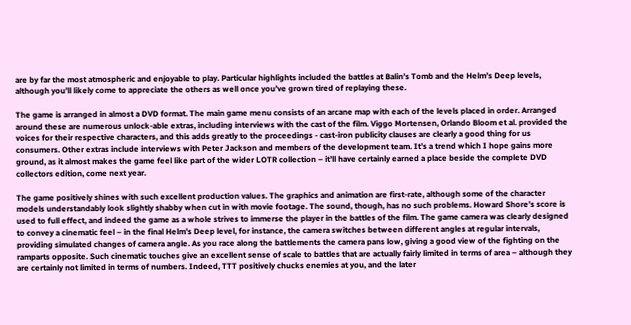are by far the most atmospheric and enjoyable to play. Particular highlights included the battles at Balin’s Tomb and the Helm’s Deep levels, although you’ll likely come to appreciate the others as well once you’ve grown tired of replaying these.

The game is arranged in almost a DVD format. The main game menu consists of an arcane map with each of the levels placed in order. Arranged around these are numerous unlock-able extras, including interviews with the cast of the film. Viggo Mortensen, Orlando Bloom et al. provided the voices for their respective characters, and this adds greatly to the proceedings - cast-iron publicity clauses are clearly a good thing for us consumers. Other extras include interviews with Peter Jackson and members of the development team. It’s a trend which I hope gains more ground, as it almost makes the game feel like part of the wider LOTR collection – it’ll have certainly earned a place beside the complete DVD collectors edition, come next year.

The game positively shines with such excellent production values. The graphics and animation are first-rate, although some of the character models understandably look slightly shabby when cut in with movie footage. The sound, though, has no such problems. Howard Shore’s score is used to full effect, and indeed the game as a whole strives to immerse the player in the battles of the film. The game camera was clearly designed to convey a cinematic feel – in the final Helm’s Deep level, for instance, the camera switches between different angles at regular intervals, providing simulated changes of camera angle. As you race along the battlements the camera pans low, giving a good view of the fighting on the ramparts opposite. Such cinematic touches give an excellent sense of scale to battles that are actually fairly limited in terms of area – although they are certainly not limited in terms of numbers. Indeed, TTT positively chucks enemies at you, and the later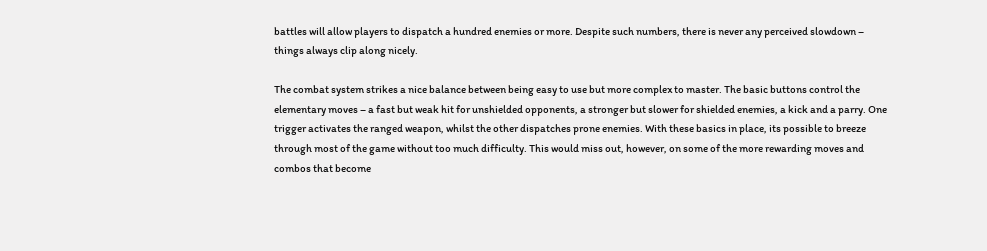battles will allow players to dispatch a hundred enemies or more. Despite such numbers, there is never any perceived slowdown – things always clip along nicely.

The combat system strikes a nice balance between being easy to use but more complex to master. The basic buttons control the elementary moves – a fast but weak hit for unshielded opponents, a stronger but slower for shielded enemies, a kick and a parry. One trigger activates the ranged weapon, whilst the other dispatches prone enemies. With these basics in place, its possible to breeze through most of the game without too much difficulty. This would miss out, however, on some of the more rewarding moves and combos that become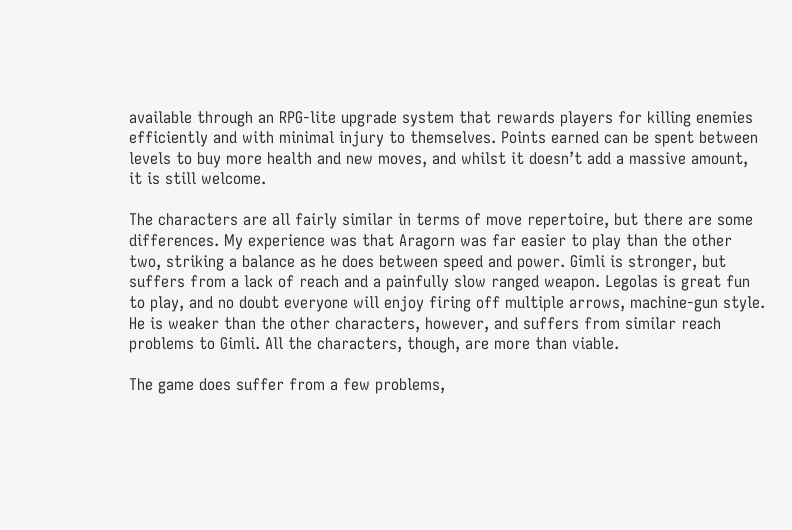available through an RPG-lite upgrade system that rewards players for killing enemies efficiently and with minimal injury to themselves. Points earned can be spent between levels to buy more health and new moves, and whilst it doesn’t add a massive amount, it is still welcome.

The characters are all fairly similar in terms of move repertoire, but there are some differences. My experience was that Aragorn was far easier to play than the other two, striking a balance as he does between speed and power. Gimli is stronger, but suffers from a lack of reach and a painfully slow ranged weapon. Legolas is great fun to play, and no doubt everyone will enjoy firing off multiple arrows, machine-gun style. He is weaker than the other characters, however, and suffers from similar reach problems to Gimli. All the characters, though, are more than viable.

The game does suffer from a few problems,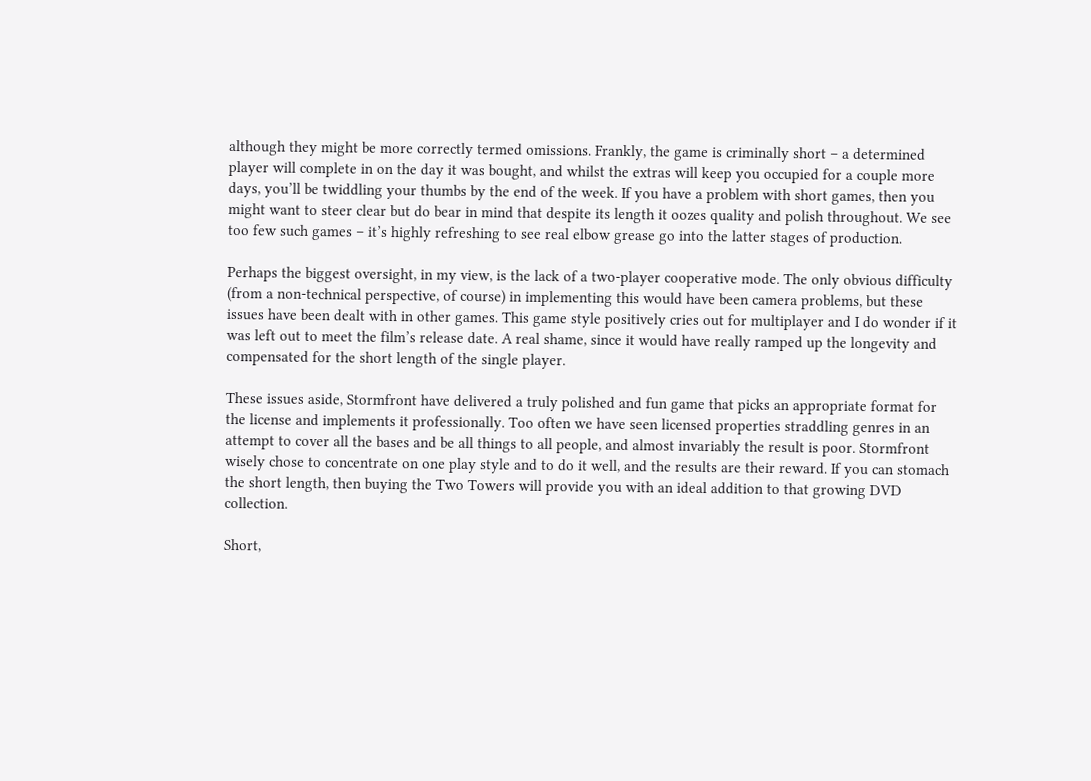although they might be more correctly termed omissions. Frankly, the game is criminally short – a determined player will complete in on the day it was bought, and whilst the extras will keep you occupied for a couple more days, you’ll be twiddling your thumbs by the end of the week. If you have a problem with short games, then you might want to steer clear but do bear in mind that despite its length it oozes quality and polish throughout. We see too few such games – it’s highly refreshing to see real elbow grease go into the latter stages of production.

Perhaps the biggest oversight, in my view, is the lack of a two-player cooperative mode. The only obvious difficulty (from a non-technical perspective, of course) in implementing this would have been camera problems, but these issues have been dealt with in other games. This game style positively cries out for multiplayer and I do wonder if it was left out to meet the film’s release date. A real shame, since it would have really ramped up the longevity and compensated for the short length of the single player.

These issues aside, Stormfront have delivered a truly polished and fun game that picks an appropriate format for the license and implements it professionally. Too often we have seen licensed properties straddling genres in an attempt to cover all the bases and be all things to all people, and almost invariably the result is poor. Stormfront wisely chose to concentrate on one play style and to do it well, and the results are their reward. If you can stomach the short length, then buying the Two Towers will provide you with an ideal addition to that growing DVD collection.

Short,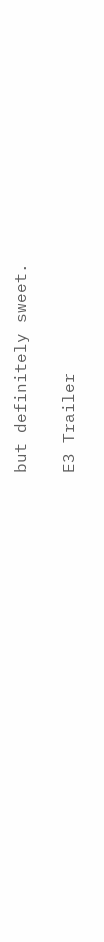but definitely sweet.

E3 Trailer